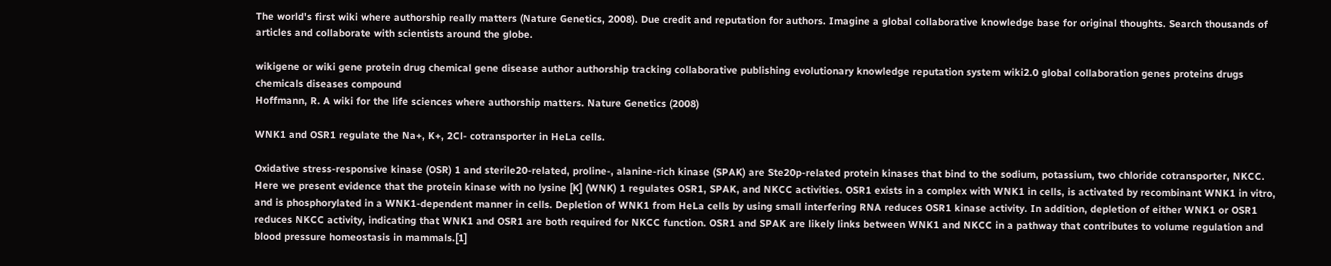The world's first wiki where authorship really matters (Nature Genetics, 2008). Due credit and reputation for authors. Imagine a global collaborative knowledge base for original thoughts. Search thousands of articles and collaborate with scientists around the globe.

wikigene or wiki gene protein drug chemical gene disease author authorship tracking collaborative publishing evolutionary knowledge reputation system wiki2.0 global collaboration genes proteins drugs chemicals diseases compound
Hoffmann, R. A wiki for the life sciences where authorship matters. Nature Genetics (2008)

WNK1 and OSR1 regulate the Na+, K+, 2Cl- cotransporter in HeLa cells.

Oxidative stress-responsive kinase (OSR) 1 and sterile20-related, proline-, alanine-rich kinase (SPAK) are Ste20p-related protein kinases that bind to the sodium, potassium, two chloride cotransporter, NKCC. Here we present evidence that the protein kinase with no lysine [K] (WNK) 1 regulates OSR1, SPAK, and NKCC activities. OSR1 exists in a complex with WNK1 in cells, is activated by recombinant WNK1 in vitro, and is phosphorylated in a WNK1-dependent manner in cells. Depletion of WNK1 from HeLa cells by using small interfering RNA reduces OSR1 kinase activity. In addition, depletion of either WNK1 or OSR1 reduces NKCC activity, indicating that WNK1 and OSR1 are both required for NKCC function. OSR1 and SPAK are likely links between WNK1 and NKCC in a pathway that contributes to volume regulation and blood pressure homeostasis in mammals.[1]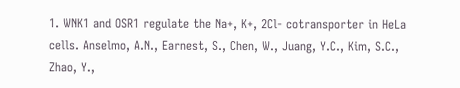1. WNK1 and OSR1 regulate the Na+, K+, 2Cl- cotransporter in HeLa cells. Anselmo, A.N., Earnest, S., Chen, W., Juang, Y.C., Kim, S.C., Zhao, Y.,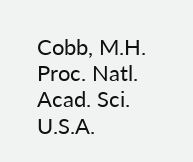Cobb, M.H. Proc. Natl. Acad. Sci. U.S.A.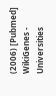(2006) [Pubmed]
WikiGenes - Universities